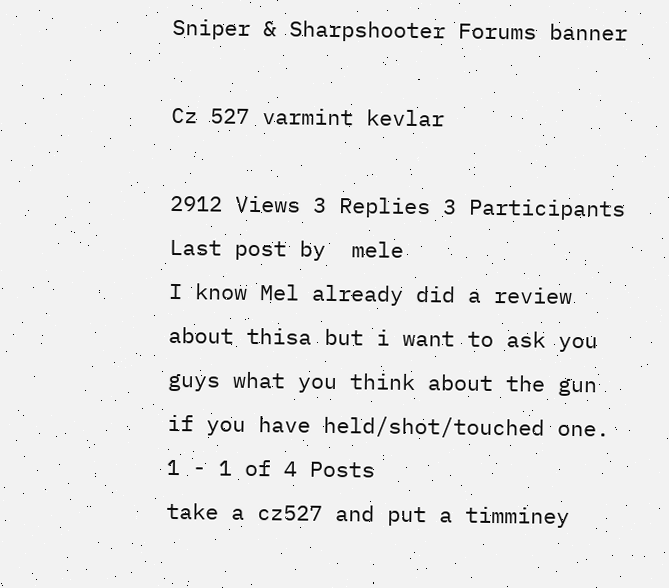Sniper & Sharpshooter Forums banner

Cz 527 varmint kevlar

2912 Views 3 Replies 3 Participants Last post by  mele
I know Mel already did a review about thisa but i want to ask you guys what you think about the gun if you have held/shot/touched one.
1 - 1 of 4 Posts
take a cz527 and put a timminey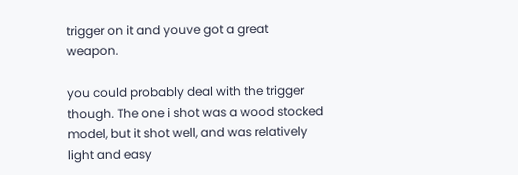trigger on it and youve got a great weapon.

you could probably deal with the trigger though. The one i shot was a wood stocked model, but it shot well, and was relatively light and easy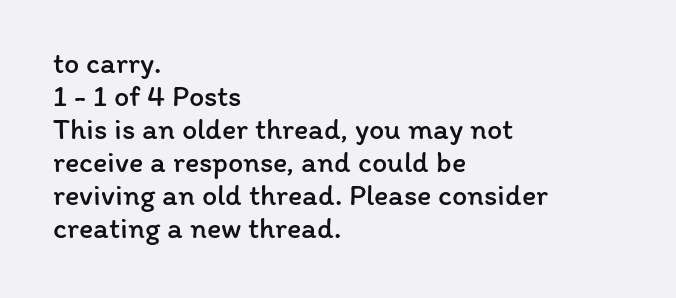to carry.
1 - 1 of 4 Posts
This is an older thread, you may not receive a response, and could be reviving an old thread. Please consider creating a new thread.